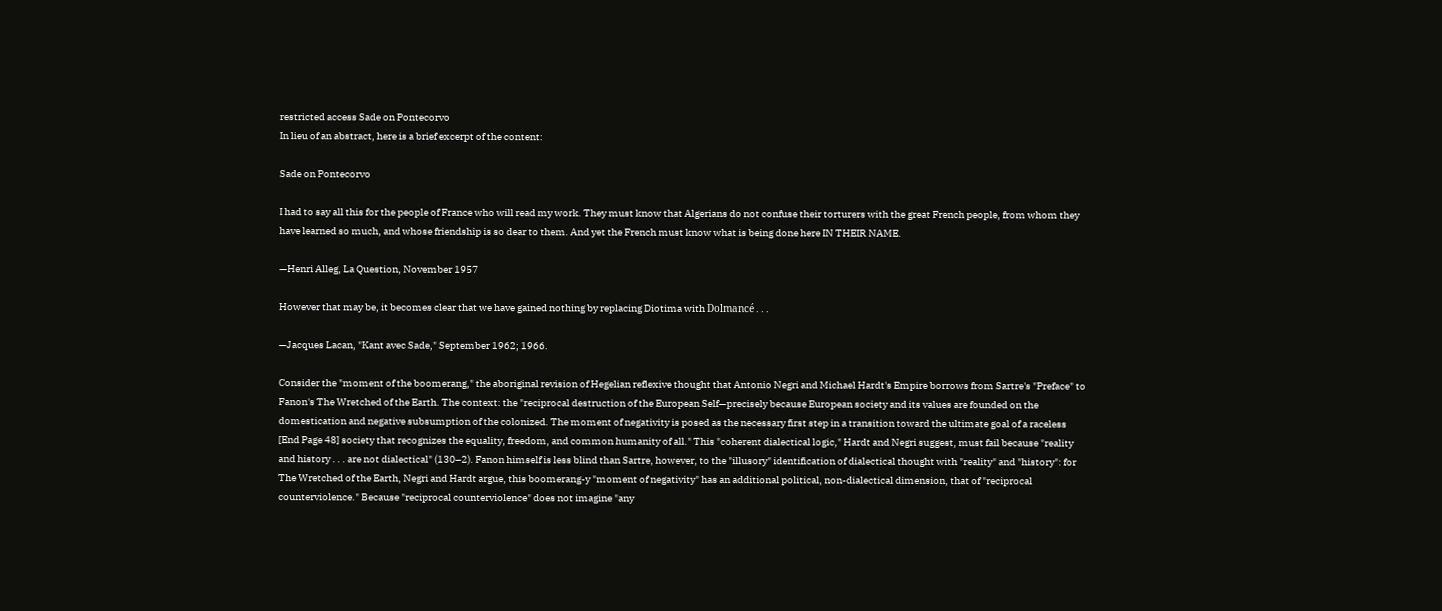restricted access Sade on Pontecorvo
In lieu of an abstract, here is a brief excerpt of the content:

Sade on Pontecorvo

I had to say all this for the people of France who will read my work. They must know that Algerians do not confuse their torturers with the great French people, from whom they have learned so much, and whose friendship is so dear to them. And yet the French must know what is being done here IN THEIR NAME.

—Henri Alleg, La Question, November 1957

However that may be, it becomes clear that we have gained nothing by replacing Diotima with Dolmancé . . .

—Jacques Lacan, "Kant avec Sade," September 1962; 1966.

Consider the "moment of the boomerang," the aboriginal revision of Hegelian reflexive thought that Antonio Negri and Michael Hardt's Empire borrows from Sartre's "Preface" to Fanon's The Wretched of the Earth. The context: the "reciprocal destruction of the European Self—precisely because European society and its values are founded on the domestication and negative subsumption of the colonized. The moment of negativity is posed as the necessary first step in a transition toward the ultimate goal of a raceless [End Page 48] society that recognizes the equality, freedom, and common humanity of all." This "coherent dialectical logic," Hardt and Negri suggest, must fail because "reality and history . . . are not dialectical" (130–2). Fanon himself is less blind than Sartre, however, to the "illusory" identification of dialectical thought with "reality" and "history": for The Wretched of the Earth, Negri and Hardt argue, this boomerang-y "moment of negativity" has an additional political, non-dialectical dimension, that of "reciprocal counterviolence." Because "reciprocal counterviolence" does not imagine "any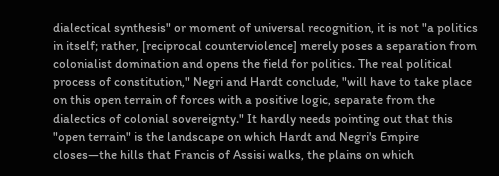dialectical synthesis" or moment of universal recognition, it is not "a politics in itself; rather, [reciprocal counterviolence] merely poses a separation from colonialist domination and opens the field for politics. The real political process of constitution," Negri and Hardt conclude, "will have to take place on this open terrain of forces with a positive logic, separate from the dialectics of colonial sovereignty." It hardly needs pointing out that this "open terrain" is the landscape on which Hardt and Negri's Empire closes—the hills that Francis of Assisi walks, the plains on which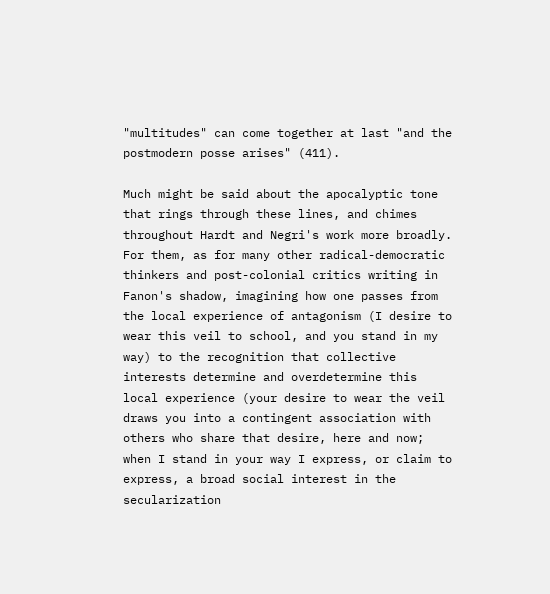"multitudes" can come together at last "and the postmodern posse arises" (411).

Much might be said about the apocalyptic tone that rings through these lines, and chimes throughout Hardt and Negri's work more broadly. For them, as for many other radical-democratic thinkers and post-colonial critics writing in Fanon's shadow, imagining how one passes from the local experience of antagonism (I desire to wear this veil to school, and you stand in my way) to the recognition that collective interests determine and overdetermine this local experience (your desire to wear the veil draws you into a contingent association with others who share that desire, here and now; when I stand in your way I express, or claim to express, a broad social interest in the secularization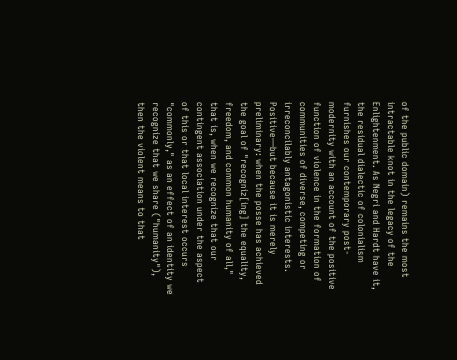of the public domain) remains the most intractable knot in the legacy of the Enlightenment. As Negri and Hardt have it, the residual dialectic of colonialism furnishes our contemporary post-modernity with an account of the positive function of violence in the formation of communities of diverse, competing or irreconcilably antagonistic interests. Positive—but because it is merely preliminary: when the posse has achieved the goal of "recogniz[ing] the equality, freedom, and common humanity of all," that is, when we recognize that our contingent association under the aspect of this or that local interest occurs "commonly," as an effect of an identity we recognize that we share ("humanity"), then the violent means to that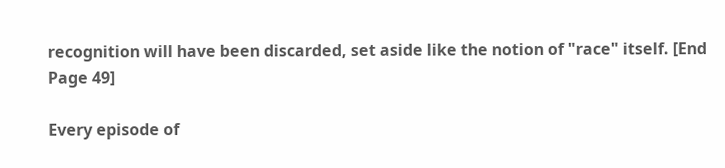recognition will have been discarded, set aside like the notion of "race" itself. [End Page 49]

Every episode of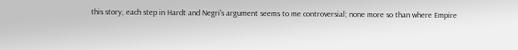this story, each step in Hardt and Negri's argument seems to me controversial; none more so than where Empire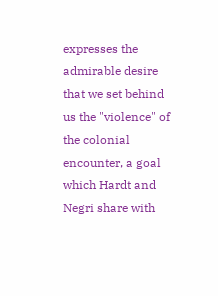expresses the admirable desire that we set behind us the "violence" of the colonial encounter, a goal which Hardt and Negri share with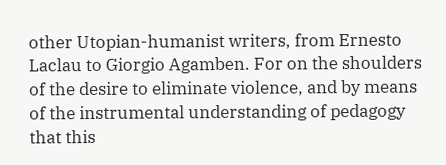other Utopian-humanist writers, from Ernesto Laclau to Giorgio Agamben. For on the shoulders of the desire to eliminate violence, and by means of the instrumental understanding of pedagogy that this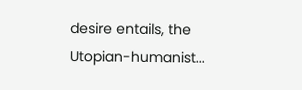desire entails, the Utopian-humanist...